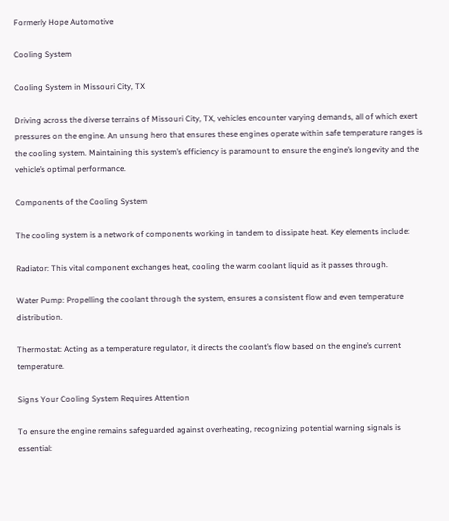Formerly Hope Automotive

Cooling System

Cooling System in Missouri City, TX

Driving across the diverse terrains of Missouri City, TX, vehicles encounter varying demands, all of which exert pressures on the engine. An unsung hero that ensures these engines operate within safe temperature ranges is the cooling system. Maintaining this system’s efficiency is paramount to ensure the engine’s longevity and the vehicle’s optimal performance.

Components of the Cooling System

The cooling system is a network of components working in tandem to dissipate heat. Key elements include:

Radiator: This vital component exchanges heat, cooling the warm coolant liquid as it passes through.

Water Pump: Propelling the coolant through the system, ensures a consistent flow and even temperature distribution.

Thermostat: Acting as a temperature regulator, it directs the coolant’s flow based on the engine’s current temperature.

Signs Your Cooling System Requires Attention

To ensure the engine remains safeguarded against overheating, recognizing potential warning signals is essential: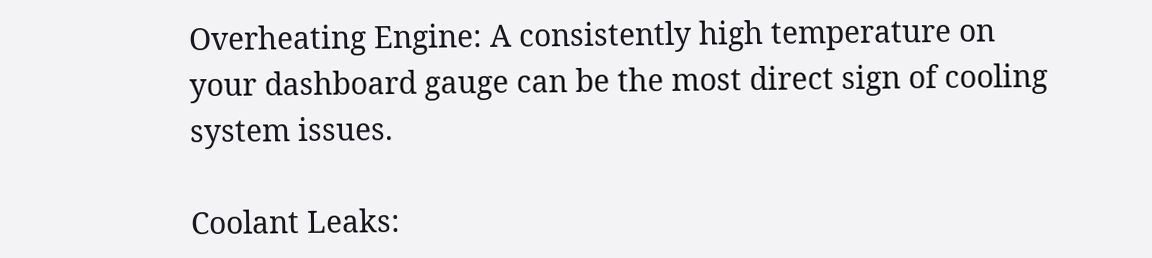Overheating Engine: A consistently high temperature on your dashboard gauge can be the most direct sign of cooling system issues.

Coolant Leaks: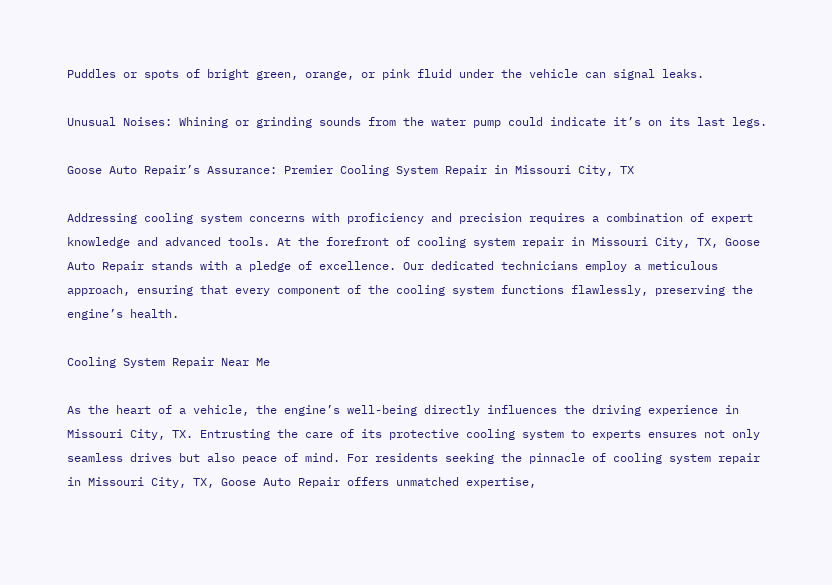Puddles or spots of bright green, orange, or pink fluid under the vehicle can signal leaks.

Unusual Noises: Whining or grinding sounds from the water pump could indicate it’s on its last legs.

Goose Auto Repair’s Assurance: Premier Cooling System Repair in Missouri City, TX

Addressing cooling system concerns with proficiency and precision requires a combination of expert knowledge and advanced tools. At the forefront of cooling system repair in Missouri City, TX, Goose Auto Repair stands with a pledge of excellence. Our dedicated technicians employ a meticulous approach, ensuring that every component of the cooling system functions flawlessly, preserving the engine’s health.

Cooling System Repair Near Me

As the heart of a vehicle, the engine’s well-being directly influences the driving experience in Missouri City, TX. Entrusting the care of its protective cooling system to experts ensures not only seamless drives but also peace of mind. For residents seeking the pinnacle of cooling system repair in Missouri City, TX, Goose Auto Repair offers unmatched expertise,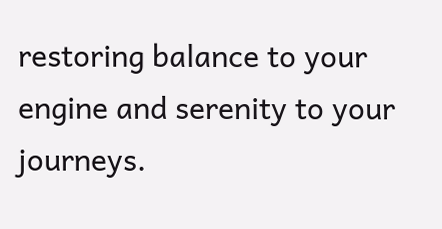restoring balance to your engine and serenity to your journeys.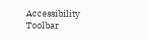Accessibility Toolbar